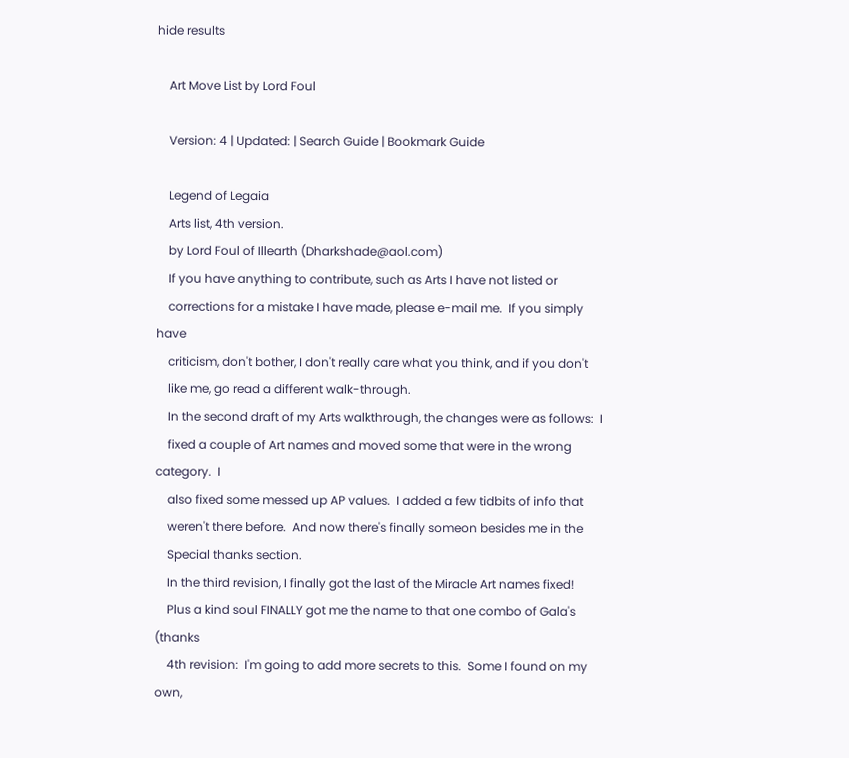hide results

    Art Move List by Lord Foul

    Version: 4 | Updated: | Search Guide | Bookmark Guide

    Legend of Legaia
    Arts list, 4th version.
    by Lord Foul of Illearth (Dharkshade@aol.com)
    If you have anything to contribute, such as Arts I have not listed or
    corrections for a mistake I have made, please e-mail me.  If you simply have
    criticism, don't bother, I don't really care what you think, and if you don't
    like me, go read a different walk-through.
    In the second draft of my Arts walkthrough, the changes were as follows:  I
    fixed a couple of Art names and moved some that were in the wrong category.  I
    also fixed some messed up AP values.  I added a few tidbits of info that
    weren't there before.  And now there's finally someon besides me in the
    Special thanks section.
    In the third revision, I finally got the last of the Miracle Art names fixed!
    Plus a kind soul FINALLY got me the name to that one combo of Gala's (thanks
    4th revision:  I'm going to add more secrets to this.  Some I found on my own,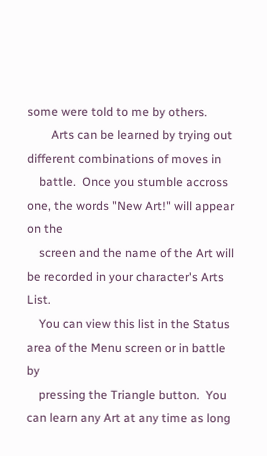some were told to me by others.
        Arts can be learned by trying out different combinations of moves in
    battle.  Once you stumble accross one, the words "New Art!" will appear on the
    screen and the name of the Art will be recorded in your character's Arts List.
    You can view this list in the Status area of the Menu screen or in battle by
    pressing the Triangle button.  You can learn any Art at any time as long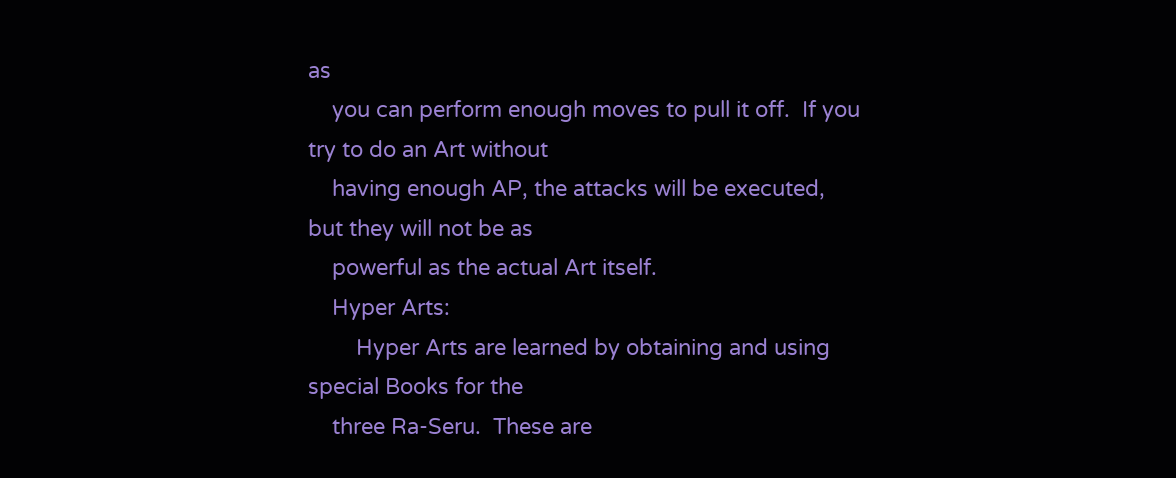as
    you can perform enough moves to pull it off.  If you try to do an Art without
    having enough AP, the attacks will be executed, but they will not be as
    powerful as the actual Art itself.
    Hyper Arts:
        Hyper Arts are learned by obtaining and using special Books for the
    three Ra-Seru.  These are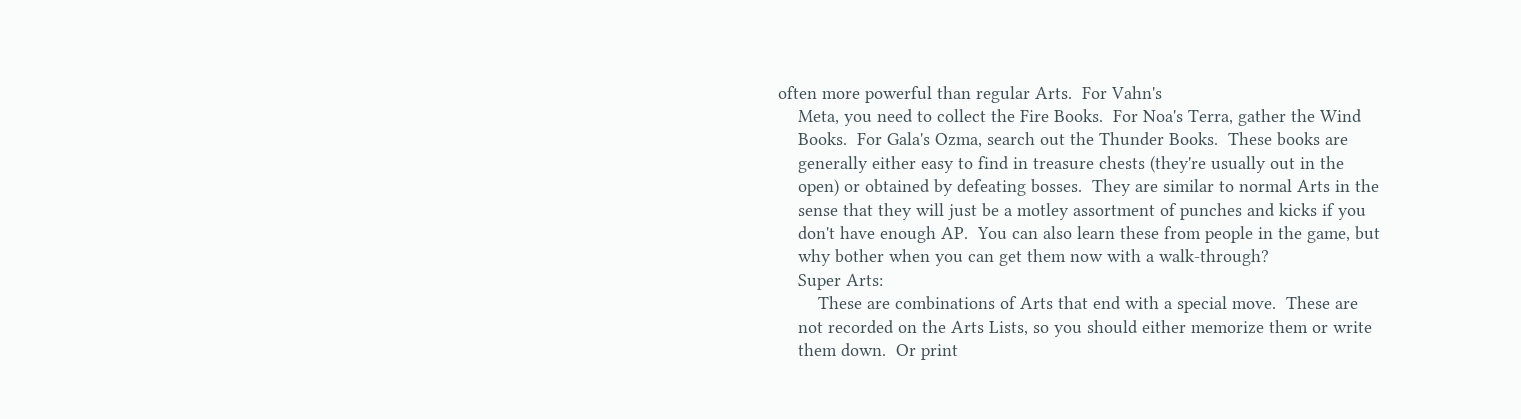often more powerful than regular Arts.  For Vahn's
    Meta, you need to collect the Fire Books.  For Noa's Terra, gather the Wind
    Books.  For Gala's Ozma, search out the Thunder Books.  These books are
    generally either easy to find in treasure chests (they're usually out in the
    open) or obtained by defeating bosses.  They are similar to normal Arts in the
    sense that they will just be a motley assortment of punches and kicks if you
    don't have enough AP.  You can also learn these from people in the game, but
    why bother when you can get them now with a walk-through?
    Super Arts:
        These are combinations of Arts that end with a special move.  These are
    not recorded on the Arts Lists, so you should either memorize them or write
    them down.  Or print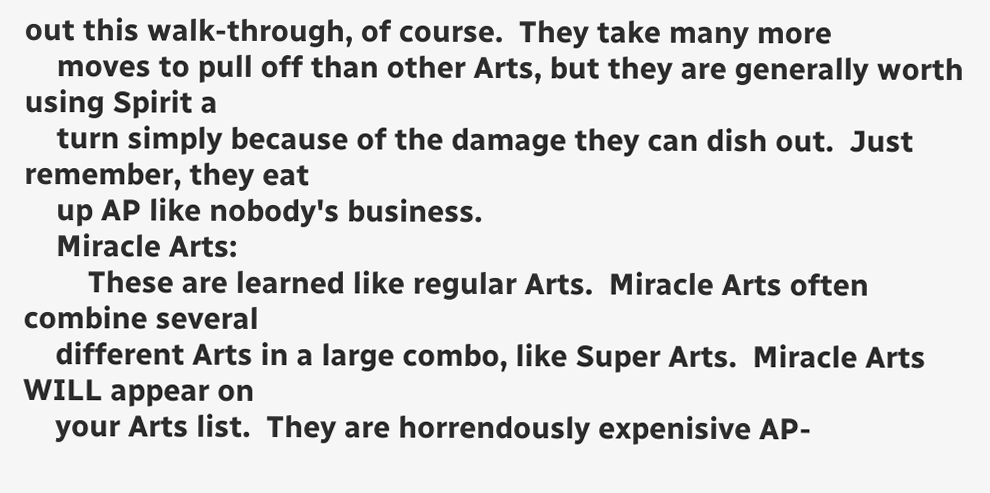out this walk-through, of course.  They take many more
    moves to pull off than other Arts, but they are generally worth using Spirit a
    turn simply because of the damage they can dish out.  Just remember, they eat
    up AP like nobody's business.
    Miracle Arts:
        These are learned like regular Arts.  Miracle Arts often combine several
    different Arts in a large combo, like Super Arts.  Miracle Arts WILL appear on
    your Arts list.  They are horrendously expenisive AP-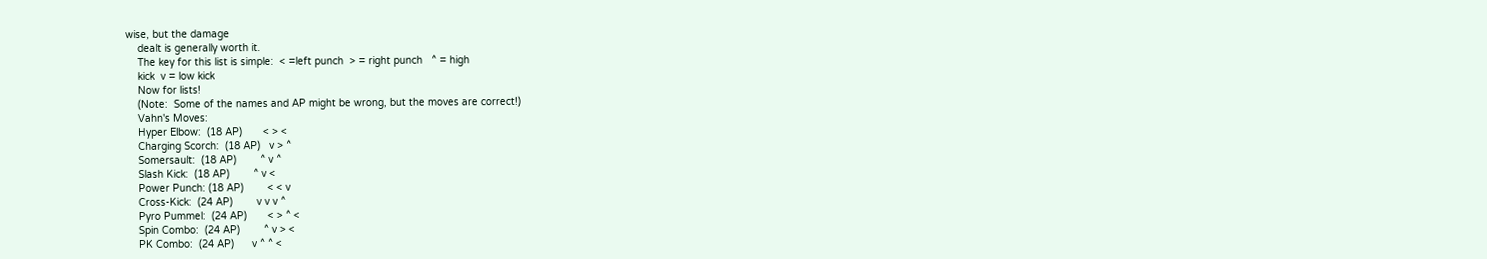wise, but the damage
    dealt is generally worth it.
    The key for this list is simple:  < =left punch  > = right punch   ^ = high
    kick  v = low kick
    Now for lists!
    (Note:  Some of the names and AP might be wrong, but the moves are correct!)
    Vahn's Moves:
    Hyper Elbow:  (18 AP)       < > <
    Charging Scorch:  (18 AP)   v > ^
    Somersault:  (18 AP)        ^ v ^
    Slash Kick:  (18 AP)        ^ v <
    Power Punch: (18 AP)        < < v
    Cross-Kick:  (24 AP)        v v v ^
    Pyro Pummel:  (24 AP)       < > ^ <
    Spin Combo:  (24 AP)        ^ v > <
    PK Combo:  (24 AP)      v ^ ^ <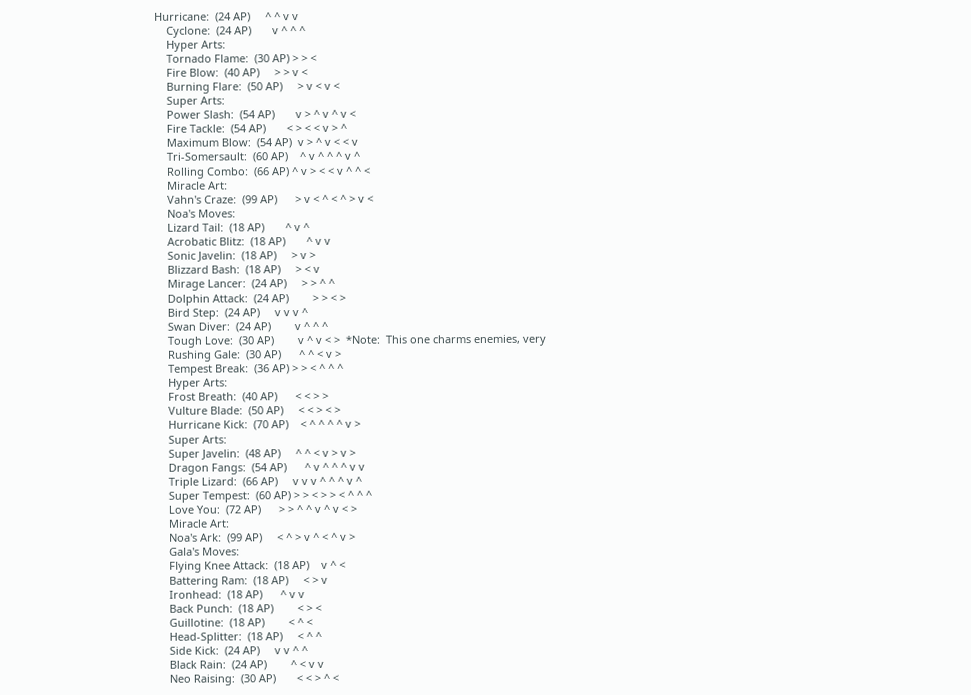Hurricane:  (24 AP)     ^ ^ v v
    Cyclone:  (24 AP)       v ^ ^ ^
    Hyper Arts:
    Tornado Flame:  (30 AP) > > <
    Fire Blow:  (40 AP)     > > v <
    Burning Flare:  (50 AP)     > v < v <
    Super Arts:
    Power Slash:  (54 AP)       v > ^ v ^ v <
    Fire Tackle:  (54 AP)       < > < < v > ^
    Maximum Blow:  (54 AP)  v > ^ v < < v
    Tri-Somersault:  (60 AP)    ^ v ^ ^ ^ v ^
    Rolling Combo:  (66 AP) ^ v > < < v ^ ^ <
    Miracle Art:
    Vahn's Craze:  (99 AP)      > v < ^ < ^ > v <
    Noa's Moves:
    Lizard Tail:  (18 AP)       ^ v ^
    Acrobatic Blitz:  (18 AP)       ^ v v
    Sonic Javelin:  (18 AP)     > v >
    Blizzard Bash:  (18 AP)     > < v
    Mirage Lancer:  (24 AP)     > > ^ ^
    Dolphin Attack:  (24 AP)        > > < >
    Bird Step:  (24 AP)     v v v ^
    Swan Diver:  (24 AP)        v ^ ^ ^
    Tough Love:  (30 AP)        v ^ v < >  *Note:  This one charms enemies, very
    Rushing Gale:  (30 AP)      ^ ^ < v >
    Tempest Break:  (36 AP) > > < ^ ^ ^
    Hyper Arts:
    Frost Breath:  (40 AP)      < < > >
    Vulture Blade:  (50 AP)     < < > < >
    Hurricane Kick:  (70 AP)    < ^ ^ ^ ^ v >
    Super Arts:
    Super Javelin:  (48 AP)     ^ ^ < v > v >
    Dragon Fangs:  (54 AP)      ^ v ^ ^ ^ v v
    Triple Lizard:  (66 AP)     v v v ^ ^ ^ v ^
    Super Tempest:  (60 AP) > > < > > < ^ ^ ^
    Love You:  (72 AP)      > > ^ ^ v ^ v < >
    Miracle Art:
    Noa's Ark:  (99 AP)     < ^ > v ^ < ^ v >
    Gala's Moves:
    Flying Knee Attack:  (18 AP)    v ^ <
    Battering Ram:  (18 AP)     < > v
    Ironhead:  (18 AP)      ^ v v
    Back Punch:  (18 AP)        < > <
    Guillotine:  (18 AP)        < ^ <
    Head-Splitter:  (18 AP)     < ^ ^
    Side Kick:  (24 AP)     v v ^ ^
    Black Rain:  (24 AP)        ^ < v v
    Neo Raising:  (30 AP)       < < > ^ <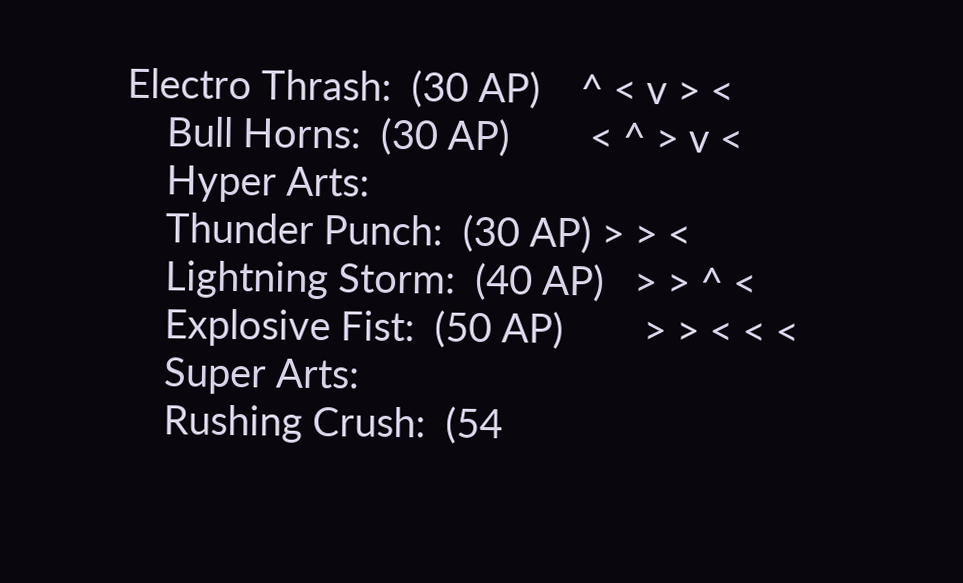Electro Thrash:  (30 AP)    ^ < v > <
    Bull Horns:  (30 AP)        < ^ > v <
    Hyper Arts:
    Thunder Punch:  (30 AP) > > <
    Lightning Storm:  (40 AP)   > > ^ <
    Explosive Fist:  (50 AP)        > > < < <
    Super Arts:
    Rushing Crush:  (54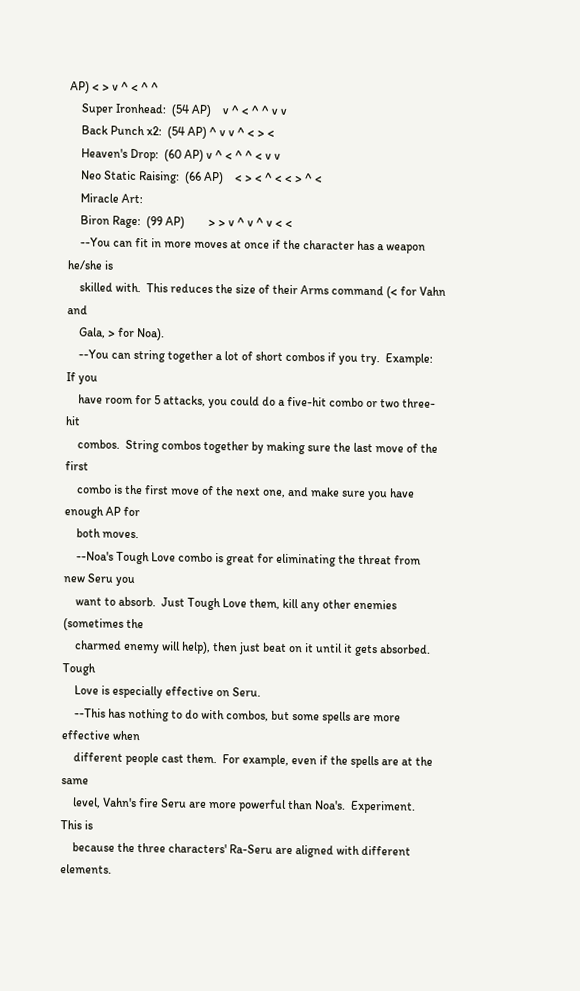AP) < > v ^ < ^ ^
    Super Ironhead:  (54 AP)    v ^ < ^ ^ v v
    Back Punch x2:  (54 AP) ^ v v ^ < > <
    Heaven's Drop:  (60 AP) v ^ < ^ ^ < v v
    Neo Static Raising:  (66 AP)    < > < ^ < < > ^ <
    Miracle Art:
    Biron Rage:  (99 AP)        > > v ^ v ^ v < <
    --You can fit in more moves at once if the character has a weapon he/she is
    skilled with.  This reduces the size of their Arms command (< for Vahn and
    Gala, > for Noa).
    --You can string together a lot of short combos if you try.  Example:  If you
    have room for 5 attacks, you could do a five-hit combo or two three-hit
    combos.  String combos together by making sure the last move of the first
    combo is the first move of the next one, and make sure you have enough AP for
    both moves.
    --Noa's Tough Love combo is great for eliminating the threat from new Seru you
    want to absorb.  Just Tough Love them, kill any other enemies (sometimes the
    charmed enemy will help), then just beat on it until it gets absorbed.  Tough
    Love is especially effective on Seru.
    --This has nothing to do with combos, but some spells are more effective when
    different people cast them.  For example, even if the spells are at the same
    level, Vahn's fire Seru are more powerful than Noa's.  Experiment.  This is
    because the three characters' Ra-Seru are aligned with different elements.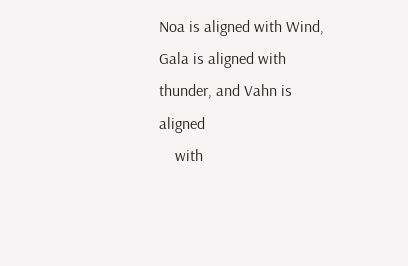Noa is aligned with Wind, Gala is aligned with thunder, and Vahn is aligned
    with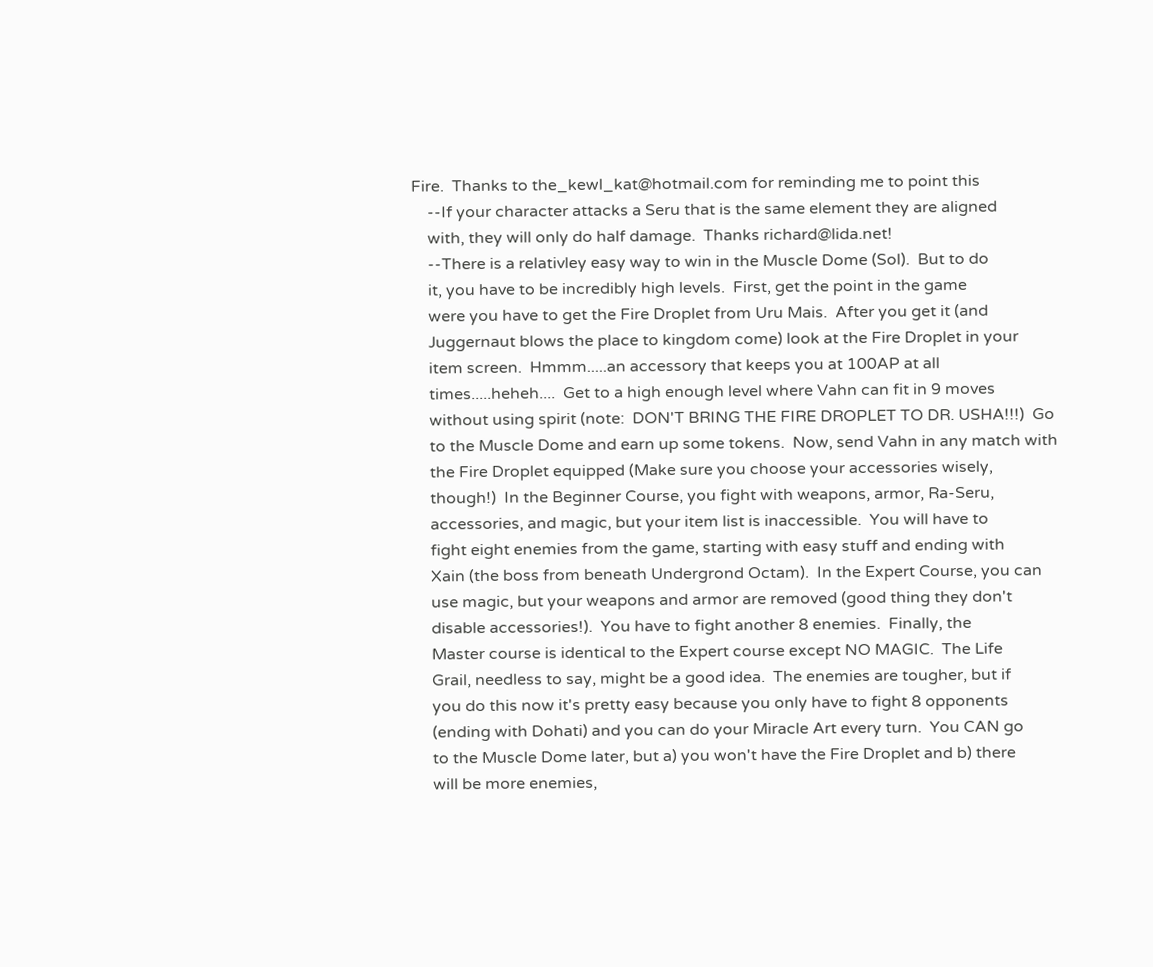Fire.  Thanks to the_kewl_kat@hotmail.com for reminding me to point this
    --If your character attacks a Seru that is the same element they are aligned
    with, they will only do half damage.  Thanks richard@lida.net!
    --There is a relativley easy way to win in the Muscle Dome (Sol).  But to do
    it, you have to be incredibly high levels.  First, get the point in the game
    were you have to get the Fire Droplet from Uru Mais.  After you get it (and
    Juggernaut blows the place to kingdom come) look at the Fire Droplet in your
    item screen.  Hmmm.....an accessory that keeps you at 100AP at all
    times.....heheh....  Get to a high enough level where Vahn can fit in 9 moves
    without using spirit (note:  DON'T BRING THE FIRE DROPLET TO DR. USHA!!!)  Go
    to the Muscle Dome and earn up some tokens.  Now, send Vahn in any match with
    the Fire Droplet equipped (Make sure you choose your accessories wisely,
    though!)  In the Beginner Course, you fight with weapons, armor, Ra-Seru,
    accessories, and magic, but your item list is inaccessible.  You will have to
    fight eight enemies from the game, starting with easy stuff and ending with
    Xain (the boss from beneath Undergrond Octam).  In the Expert Course, you can
    use magic, but your weapons and armor are removed (good thing they don't
    disable accessories!).  You have to fight another 8 enemies.  Finally, the
    Master course is identical to the Expert course except NO MAGIC.  The Life
    Grail, needless to say, might be a good idea.  The enemies are tougher, but if
    you do this now it's pretty easy because you only have to fight 8 opponents
    (ending with Dohati) and you can do your Miracle Art every turn.  You CAN go
    to the Muscle Dome later, but a) you won't have the Fire Droplet and b) there
    will be more enemies,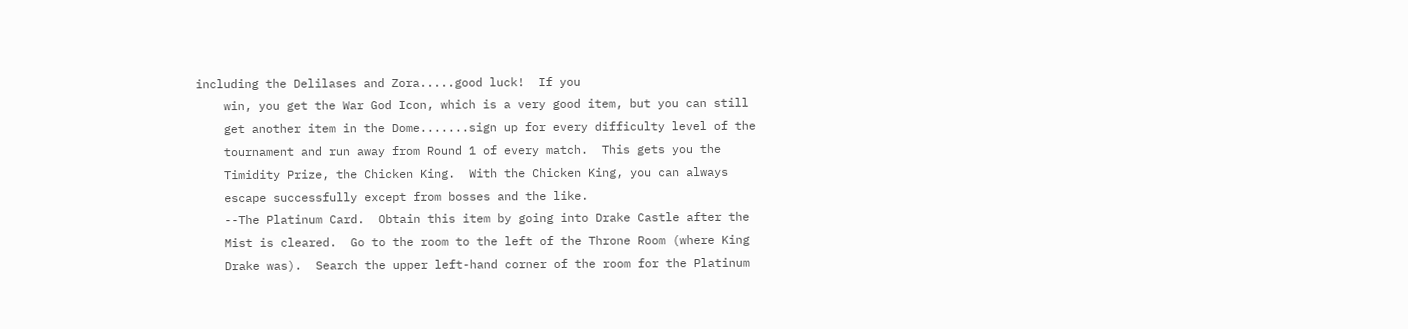including the Delilases and Zora.....good luck!  If you
    win, you get the War God Icon, which is a very good item, but you can still
    get another item in the Dome.......sign up for every difficulty level of the
    tournament and run away from Round 1 of every match.  This gets you the
    Timidity Prize, the Chicken King.  With the Chicken King, you can always
    escape successfully except from bosses and the like.
    --The Platinum Card.  Obtain this item by going into Drake Castle after the
    Mist is cleared.  Go to the room to the left of the Throne Room (where King
    Drake was).  Search the upper left-hand corner of the room for the Platinum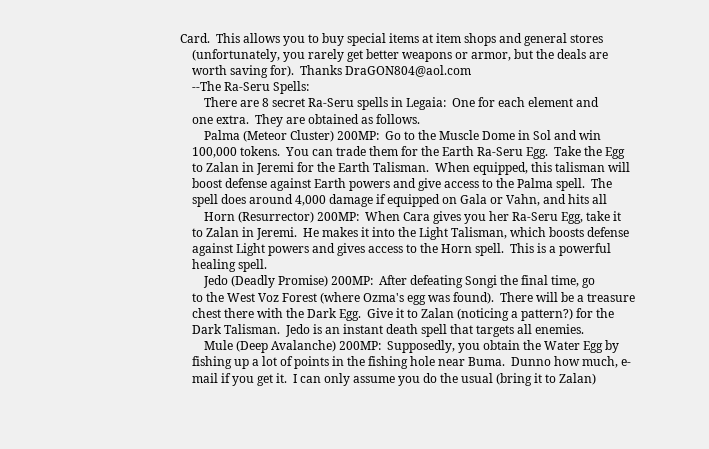Card.  This allows you to buy special items at item shops and general stores
    (unfortunately, you rarely get better weapons or armor, but the deals are
    worth saving for).  Thanks DraGON804@aol.com
    --The Ra-Seru Spells:
        There are 8 secret Ra-Seru spells in Legaia:  One for each element and
    one extra.  They are obtained as follows.
        Palma (Meteor Cluster) 200MP:  Go to the Muscle Dome in Sol and win
    100,000 tokens.  You can trade them for the Earth Ra-Seru Egg.  Take the Egg
    to Zalan in Jeremi for the Earth Talisman.  When equipped, this talisman will
    boost defense against Earth powers and give access to the Palma spell.  The
    spell does around 4,000 damage if equipped on Gala or Vahn, and hits all
        Horn (Resurrector) 200MP:  When Cara gives you her Ra-Seru Egg, take it
    to Zalan in Jeremi.  He makes it into the Light Talisman, which boosts defense
    against Light powers and gives access to the Horn spell.  This is a powerful
    healing spell.
        Jedo (Deadly Promise) 200MP:  After defeating Songi the final time, go
    to the West Voz Forest (where Ozma's egg was found).  There will be a treasure
    chest there with the Dark Egg.  Give it to Zalan (noticing a pattern?) for the
    Dark Talisman.  Jedo is an instant death spell that targets all enemies.
        Mule (Deep Avalanche) 200MP:  Supposedly, you obtain the Water Egg by
    fishing up a lot of points in the fishing hole near Buma.  Dunno how much, e-
    mail if you get it.  I can only assume you do the usual (bring it to Zalan)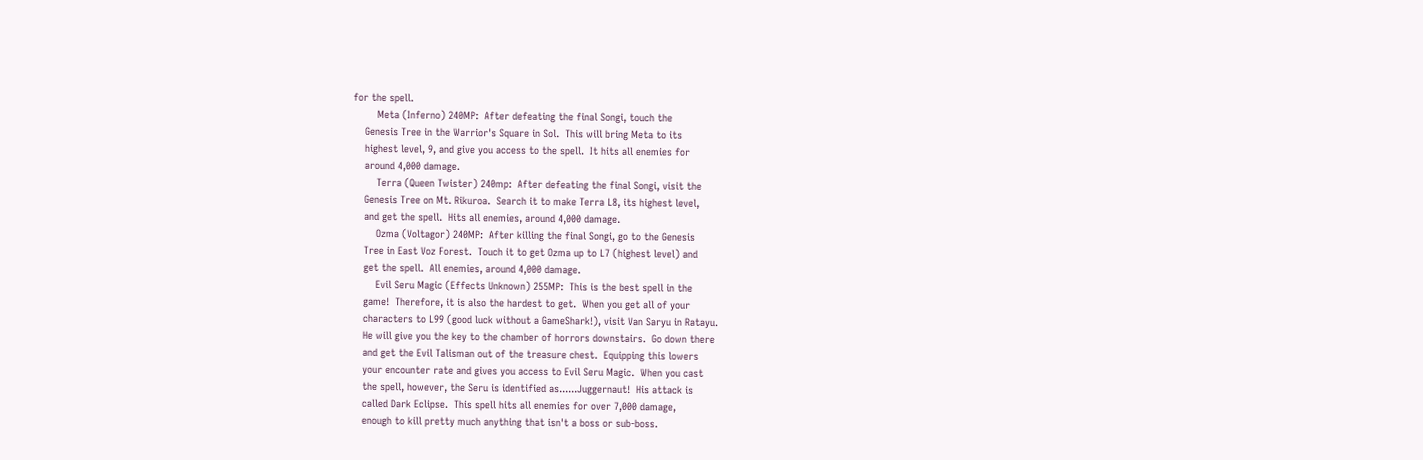for the spell.
        Meta (Inferno) 240MP:  After defeating the final Songi, touch the
    Genesis Tree in the Warrior's Square in Sol.  This will bring Meta to its
    highest level, 9, and give you access to the spell.  It hits all enemies for
    around 4,000 damage.
        Terra (Queen Twister) 240mp:  After defeating the final Songi, visit the
    Genesis Tree on Mt. Rikuroa.  Search it to make Terra L8, its highest level,
    and get the spell.  Hits all enemies, around 4,000 damage.
        Ozma (Voltagor) 240MP:  After killing the final Songi, go to the Genesis
    Tree in East Voz Forest.  Touch it to get Ozma up to L7 (highest level) and
    get the spell.  All enemies, around 4,000 damage.
        Evil Seru Magic (Effects Unknown) 255MP:  This is the best spell in the
    game!  Therefore, it is also the hardest to get.  When you get all of your
    characters to L99 (good luck without a GameShark!), visit Van Saryu in Ratayu.
    He will give you the key to the chamber of horrors downstairs.  Go down there
    and get the Evil Talisman out of the treasure chest.  Equipping this lowers
    your encounter rate and gives you access to Evil Seru Magic.  When you cast
    the spell, however, the Seru is identified as......Juggernaut!  His attack is
    called Dark Eclipse.  This spell hits all enemies for over 7,000 damage,
    enough to kill pretty much anything that isn't a boss or sub-boss.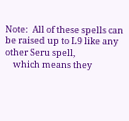Note:  All of these spells can be raised up to L9 like any other Seru spell,
    which means they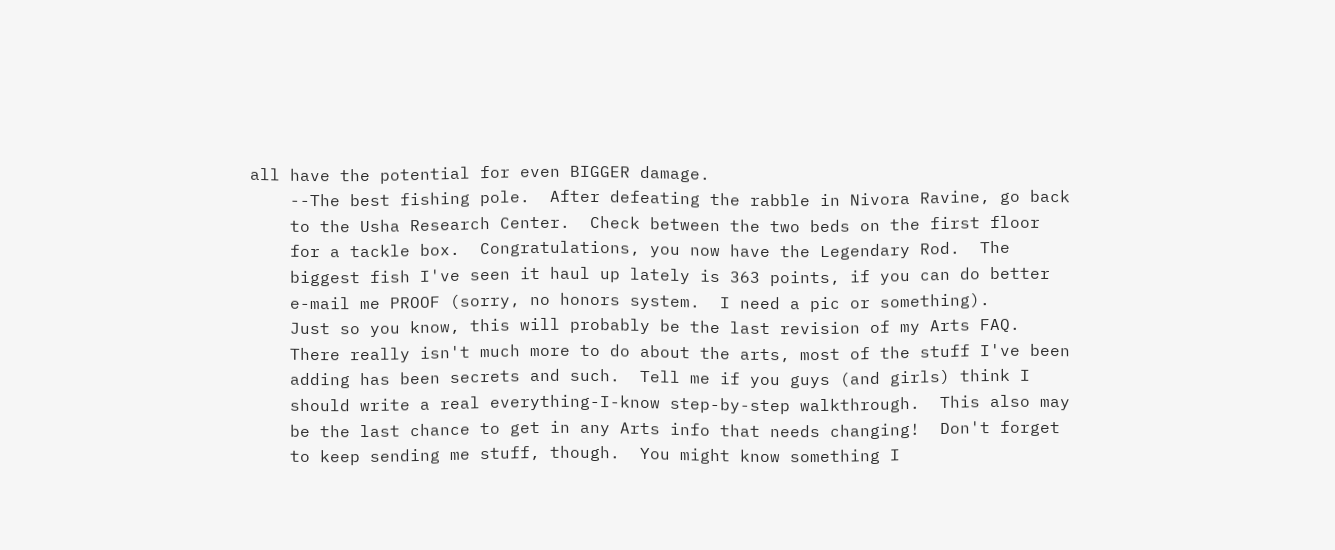all have the potential for even BIGGER damage.
    --The best fishing pole.  After defeating the rabble in Nivora Ravine, go back
    to the Usha Research Center.  Check between the two beds on the first floor
    for a tackle box.  Congratulations, you now have the Legendary Rod.  The
    biggest fish I've seen it haul up lately is 363 points, if you can do better
    e-mail me PROOF (sorry, no honors system.  I need a pic or something).
    Just so you know, this will probably be the last revision of my Arts FAQ.
    There really isn't much more to do about the arts, most of the stuff I've been
    adding has been secrets and such.  Tell me if you guys (and girls) think I
    should write a real everything-I-know step-by-step walkthrough.  This also may
    be the last chance to get in any Arts info that needs changing!  Don't forget
    to keep sending me stuff, though.  You might know something I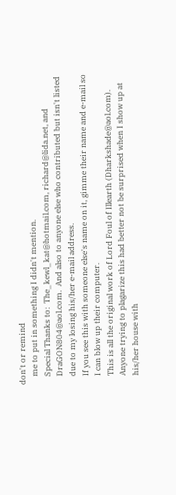don't or remind
    me to put in something I didn't mention.
    Special Thanks to:  The_kewl_kat@hotmail.com, richard@lida.net, and
    DraGON804@aol.com.  And also to anyone else who contributed but isn't listed
    due to my losing his/her e-mail address.
    If you see this with someone else's name on it, gimme their name and e-mail so
    I can blow up their computer.
    This is all the original work of Lord Foul of Illearth (Dharkshade@aol.com).
    Anyone trying to plagarize this had better not be surprised when I show up at
    his/her house with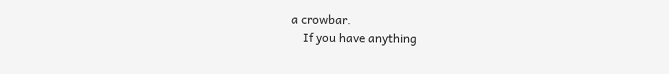a crowbar.
    If you have anything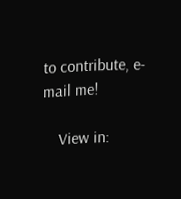to contribute, e-mail me!

    View in: